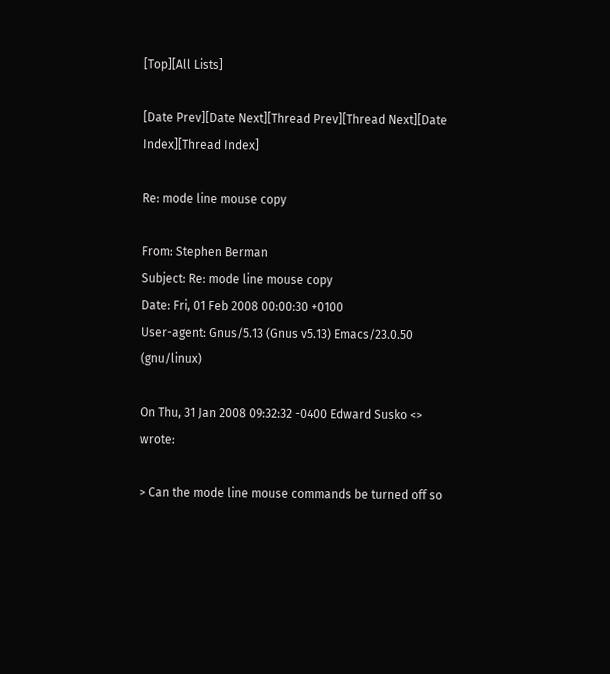[Top][All Lists]

[Date Prev][Date Next][Thread Prev][Thread Next][Date Index][Thread Index]

Re: mode line mouse copy

From: Stephen Berman
Subject: Re: mode line mouse copy
Date: Fri, 01 Feb 2008 00:00:30 +0100
User-agent: Gnus/5.13 (Gnus v5.13) Emacs/23.0.50 (gnu/linux)

On Thu, 31 Jan 2008 09:32:32 -0400 Edward Susko <> wrote:

> Can the mode line mouse commands be turned off so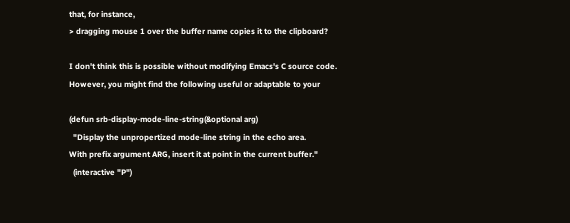that, for instance,
> dragging mouse 1 over the buffer name copies it to the clipboard?

I don't think this is possible without modifying Emacs's C source code.
However, you might find the following useful or adaptable to your

(defun srb-display-mode-line-string(&optional arg)
  "Display the unpropertized mode-line string in the echo area.
With prefix argument ARG, insert it at point in the current buffer."
  (interactive "P")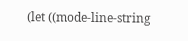(let ((mode-line-string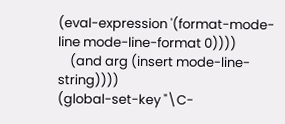(eval-expression '(format-mode-line mode-line-format 0))))
    (and arg (insert mode-line-string))))
(global-set-key "\C-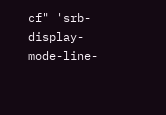cf" 'srb-display-mode-line-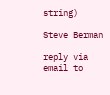string)

Steve Berman

reply via email to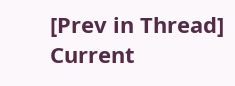[Prev in Thread] Current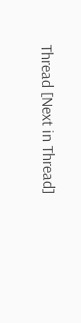Thread [Next in Thread]